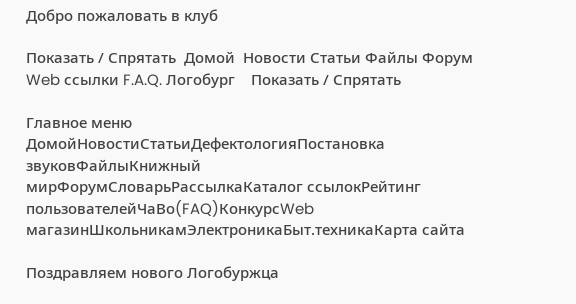Добро пожаловать в клуб

Показать / Спрятать  Домой  Новости Статьи Файлы Форум Web ссылки F.A.Q. Логобург    Показать / Спрятать

Главное меню
ДомойНовостиСтатьиДефектологияПостановка звуковФайлыКнижный мирФорумСловарьРассылкаКаталог ссылокРейтинг пользователейЧаВо(FAQ)КонкурсWeb магазинШкольникамЭлектроникаБыт.техникаКарта сайта

Поздравляем нового Логобуржца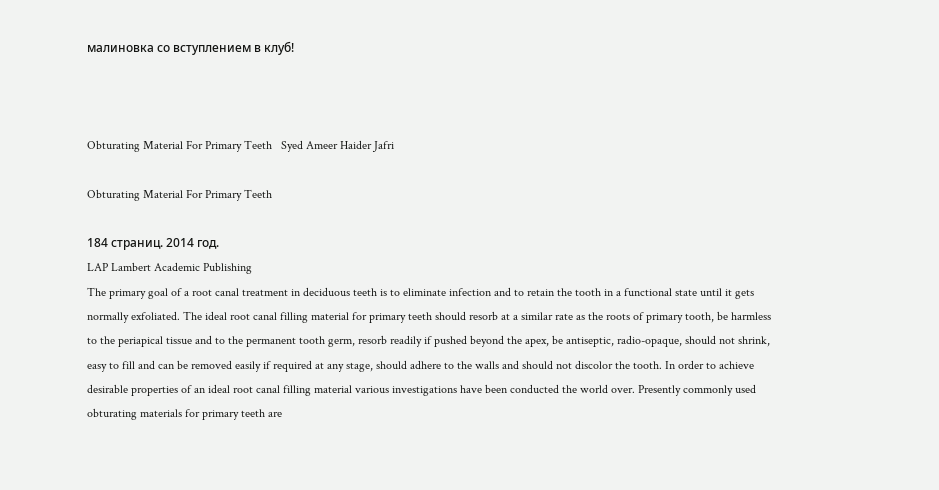малиновка со вступлением в клуб!



Obturating Material For Primary Teeth   Syed Ameer Haider Jafri

Obturating Material For Primary Teeth

184 страниц. 2014 год.
LAP Lambert Academic Publishing
The primary goal of a root canal treatment in deciduous teeth is to eliminate infection and to retain the tooth in a functional state until it gets normally exfoliated. The ideal root canal filling material for primary teeth should resorb at a similar rate as the roots of primary tooth, be harmless to the periapical tissue and to the permanent tooth germ, resorb readily if pushed beyond the apex, be antiseptic, radio-opaque, should not shrink, easy to fill and can be removed easily if required at any stage, should adhere to the walls and should not discolor the tooth. In order to achieve desirable properties of an ideal root canal filling material various investigations have been conducted the world over. Presently commonly used obturating materials for primary teeth are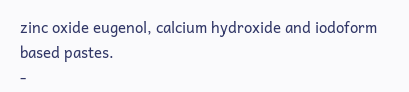zinc oxide eugenol, calcium hydroxide and iodoform based pastes.
-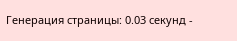Генерация страницы: 0.03 секунд -